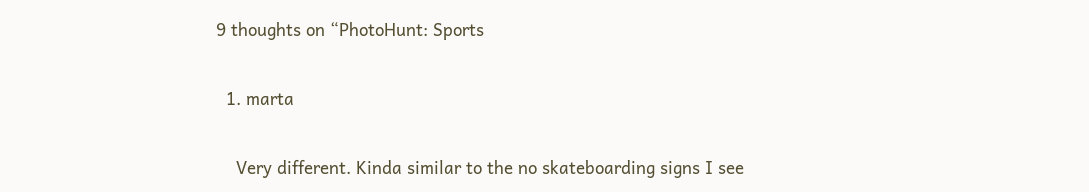9 thoughts on “PhotoHunt: Sports

  1. marta

    Very different. Kinda similar to the no skateboarding signs I see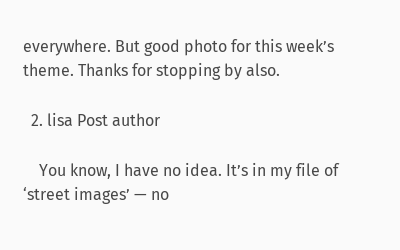everywhere. But good photo for this week’s theme. Thanks for stopping by also.

  2. lisa Post author

    You know, I have no idea. It’s in my file of ‘street images’ — no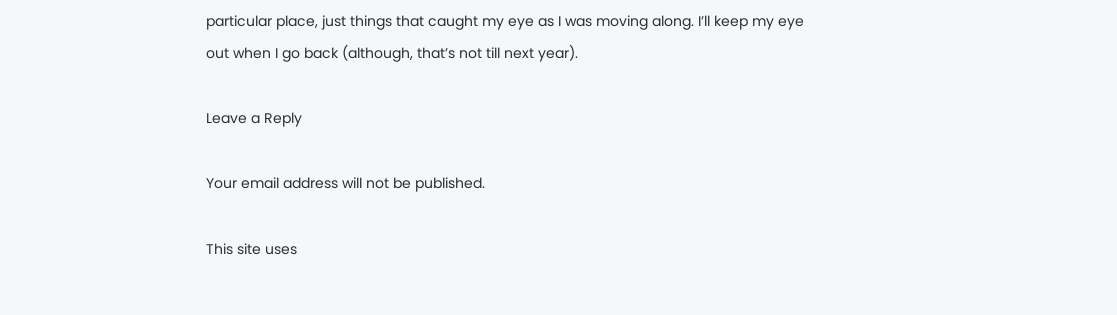particular place, just things that caught my eye as I was moving along. I’ll keep my eye out when I go back (although, that’s not till next year).

Leave a Reply

Your email address will not be published.

This site uses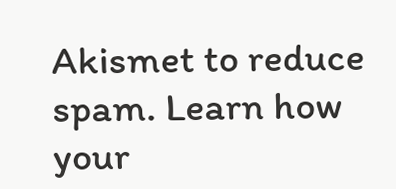Akismet to reduce spam. Learn how your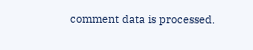comment data is processed.